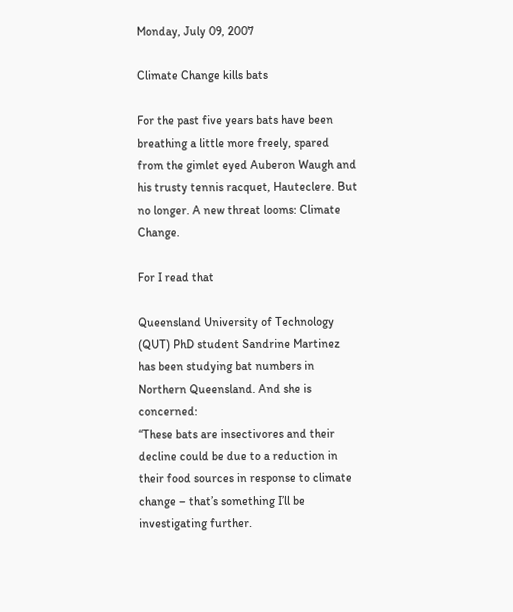Monday, July 09, 2007

Climate Change kills bats

For the past five years bats have been breathing a little more freely, spared from the gimlet eyed Auberon Waugh and his trusty tennis racquet, Hauteclere. But no longer. A new threat looms: Climate Change.

For I read that

Queensland University of Technology (QUT) PhD student Sandrine Martinez
has been studying bat numbers in Northern Queensland. And she is concerned:
“These bats are insectivores and their decline could be due to a reduction in their food sources in response to climate change – that’s something I’ll be investigating further.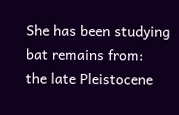She has been studying bat remains from:
the late Pleistocene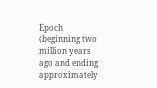Epoch (beginning two million years ago and ending approximately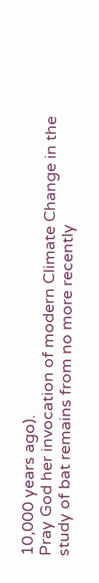10,000 years ago).
Pray God her invocation of modern Climate Change in the study of bat remains from no more recently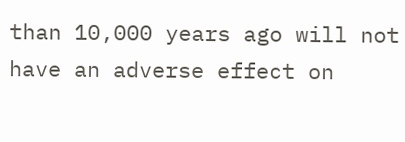than 10,000 years ago will not have an adverse effect on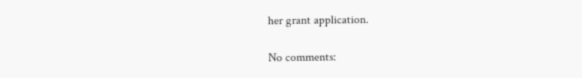her grant application.

No comments: